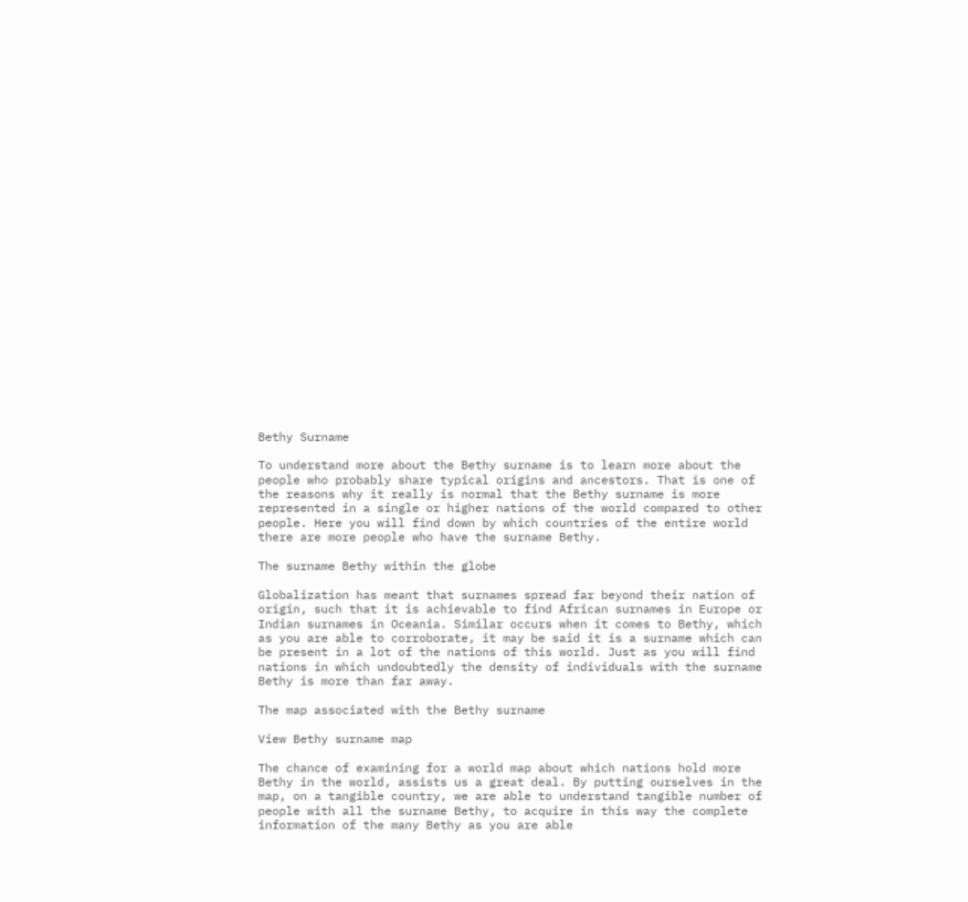Bethy Surname

To understand more about the Bethy surname is to learn more about the people who probably share typical origins and ancestors. That is one of the reasons why it really is normal that the Bethy surname is more represented in a single or higher nations of the world compared to other people. Here you will find down by which countries of the entire world there are more people who have the surname Bethy.

The surname Bethy within the globe

Globalization has meant that surnames spread far beyond their nation of origin, such that it is achievable to find African surnames in Europe or Indian surnames in Oceania. Similar occurs when it comes to Bethy, which as you are able to corroborate, it may be said it is a surname which can be present in a lot of the nations of this world. Just as you will find nations in which undoubtedly the density of individuals with the surname Bethy is more than far away.

The map associated with the Bethy surname

View Bethy surname map

The chance of examining for a world map about which nations hold more Bethy in the world, assists us a great deal. By putting ourselves in the map, on a tangible country, we are able to understand tangible number of people with all the surname Bethy, to acquire in this way the complete information of the many Bethy as you are able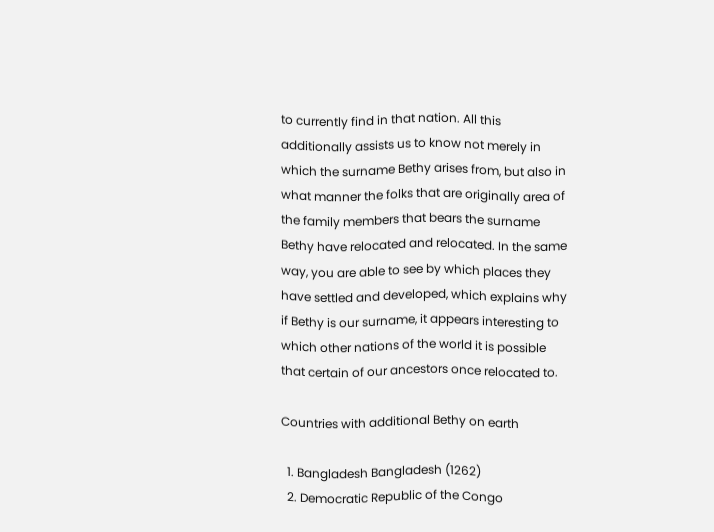to currently find in that nation. All this additionally assists us to know not merely in which the surname Bethy arises from, but also in what manner the folks that are originally area of the family members that bears the surname Bethy have relocated and relocated. In the same way, you are able to see by which places they have settled and developed, which explains why if Bethy is our surname, it appears interesting to which other nations of the world it is possible that certain of our ancestors once relocated to.

Countries with additional Bethy on earth

  1. Bangladesh Bangladesh (1262)
  2. Democratic Republic of the Congo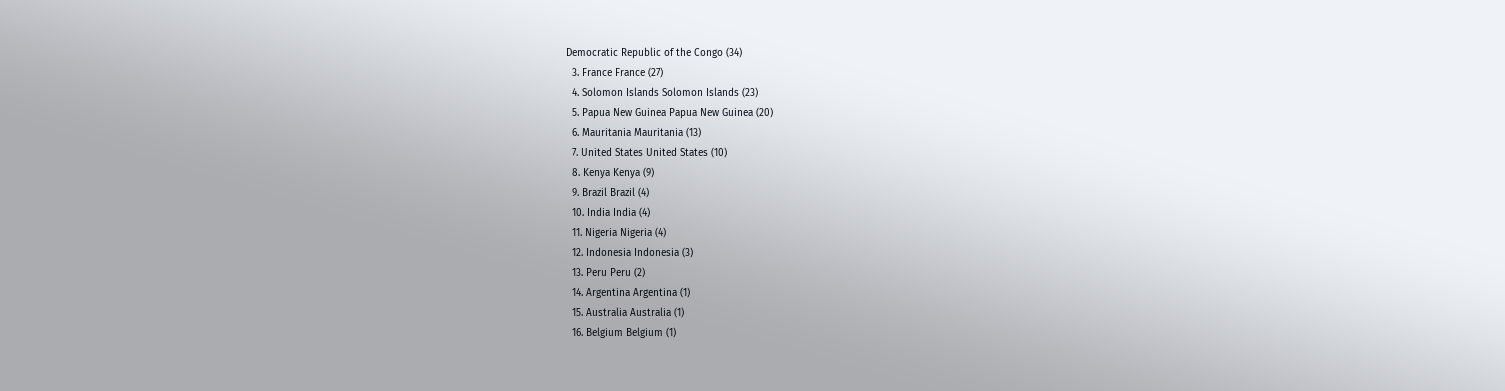Democratic Republic of the Congo (34)
  3. France France (27)
  4. Solomon Islands Solomon Islands (23)
  5. Papua New Guinea Papua New Guinea (20)
  6. Mauritania Mauritania (13)
  7. United States United States (10)
  8. Kenya Kenya (9)
  9. Brazil Brazil (4)
  10. India India (4)
  11. Nigeria Nigeria (4)
  12. Indonesia Indonesia (3)
  13. Peru Peru (2)
  14. Argentina Argentina (1)
  15. Australia Australia (1)
  16. Belgium Belgium (1)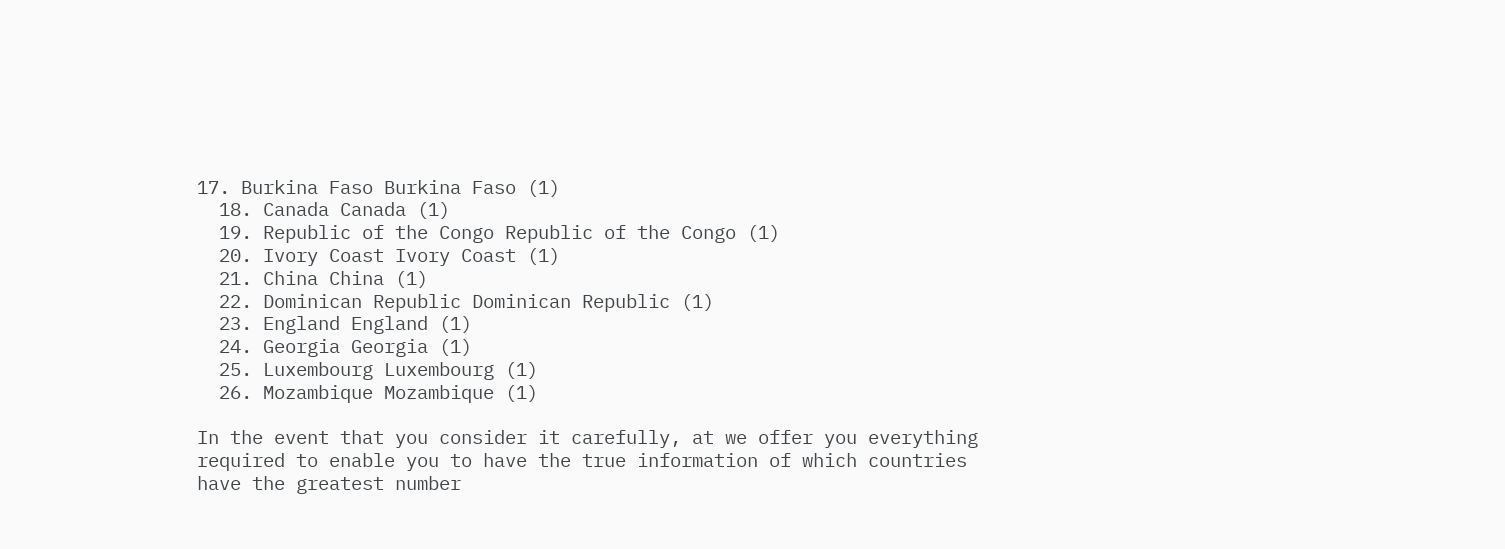17. Burkina Faso Burkina Faso (1)
  18. Canada Canada (1)
  19. Republic of the Congo Republic of the Congo (1)
  20. Ivory Coast Ivory Coast (1)
  21. China China (1)
  22. Dominican Republic Dominican Republic (1)
  23. England England (1)
  24. Georgia Georgia (1)
  25. Luxembourg Luxembourg (1)
  26. Mozambique Mozambique (1)

In the event that you consider it carefully, at we offer you everything required to enable you to have the true information of which countries have the greatest number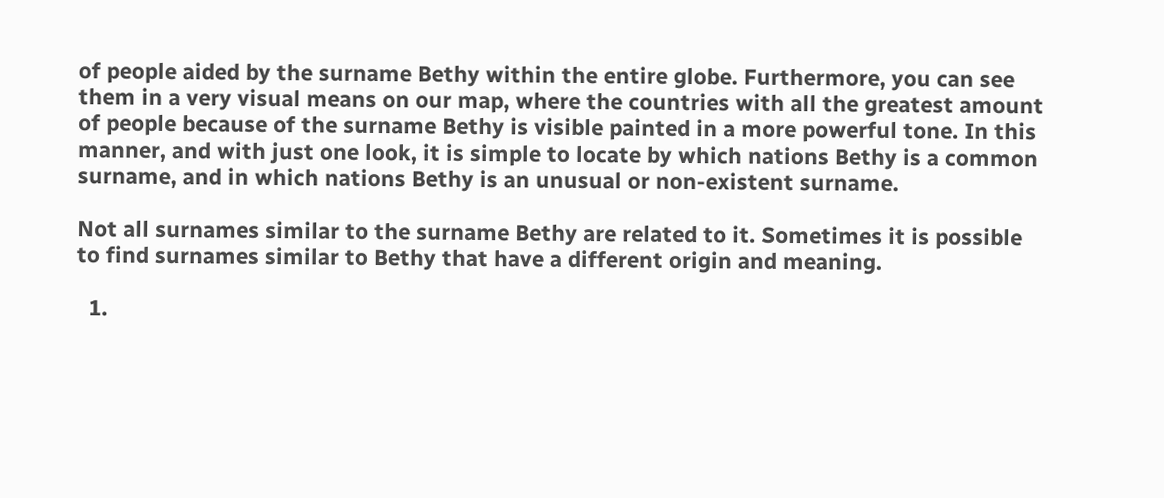of people aided by the surname Bethy within the entire globe. Furthermore, you can see them in a very visual means on our map, where the countries with all the greatest amount of people because of the surname Bethy is visible painted in a more powerful tone. In this manner, and with just one look, it is simple to locate by which nations Bethy is a common surname, and in which nations Bethy is an unusual or non-existent surname.

Not all surnames similar to the surname Bethy are related to it. Sometimes it is possible to find surnames similar to Bethy that have a different origin and meaning.

  1.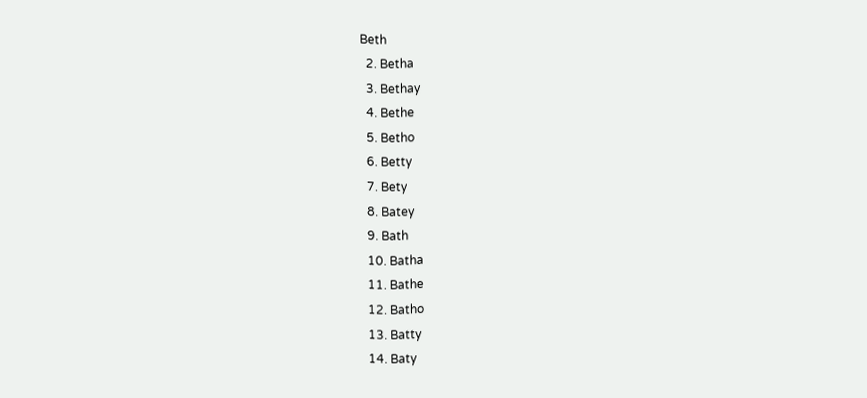Beth
  2. Betha
  3. Bethay
  4. Bethe
  5. Betho
  6. Betty
  7. Bety
  8. Batey
  9. Bath
  10. Batha
  11. Bathe
  12. Batho
  13. Batty
  14. Baty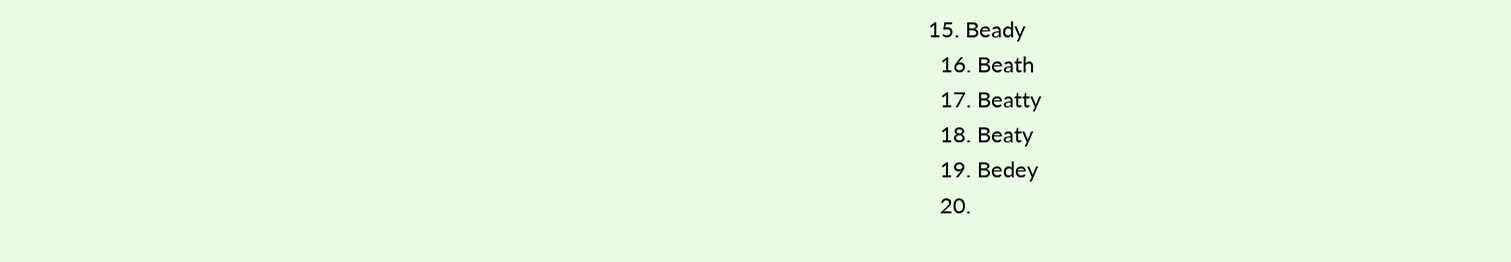15. Beady
  16. Beath
  17. Beatty
  18. Beaty
  19. Bedey
  20.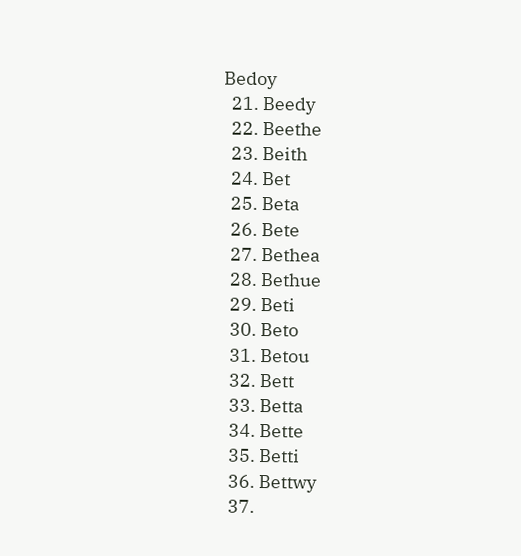Bedoy
  21. Beedy
  22. Beethe
  23. Beith
  24. Bet
  25. Beta
  26. Bete
  27. Bethea
  28. Bethue
  29. Beti
  30. Beto
  31. Betou
  32. Bett
  33. Betta
  34. Bette
  35. Betti
  36. Bettwy
  37.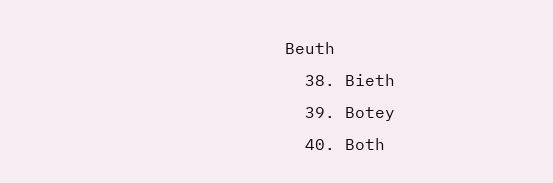Beuth
  38. Bieth
  39. Botey
  40. Both